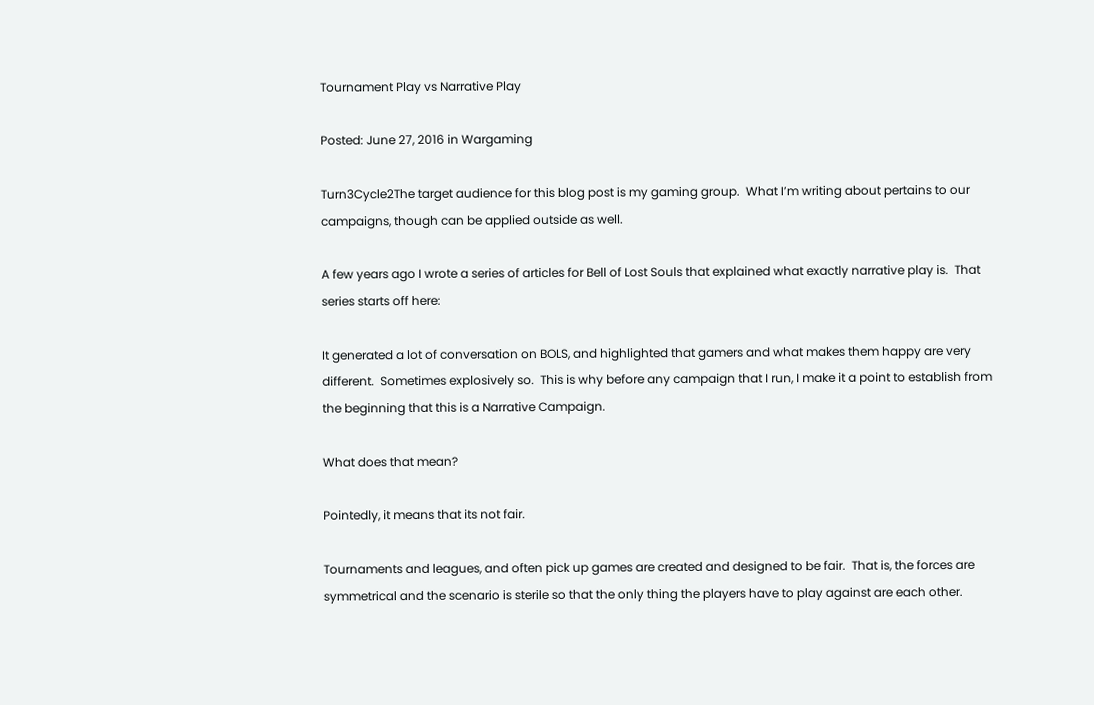Tournament Play vs Narrative Play

Posted: June 27, 2016 in Wargaming

Turn3Cycle2The target audience for this blog post is my gaming group.  What I’m writing about pertains to our campaigns, though can be applied outside as well.

A few years ago I wrote a series of articles for Bell of Lost Souls that explained what exactly narrative play is.  That series starts off here:

It generated a lot of conversation on BOLS, and highlighted that gamers and what makes them happy are very different.  Sometimes explosively so.  This is why before any campaign that I run, I make it a point to establish from the beginning that this is a Narrative Campaign.

What does that mean?

Pointedly, it means that its not fair.

Tournaments and leagues, and often pick up games are created and designed to be fair.  That is, the forces are symmetrical and the scenario is sterile so that the only thing the players have to play against are each other.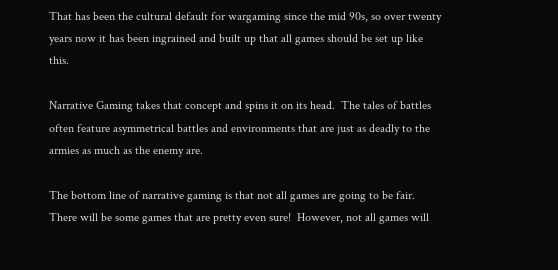That has been the cultural default for wargaming since the mid 90s, so over twenty years now it has been ingrained and built up that all games should be set up like this.

Narrative Gaming takes that concept and spins it on its head.  The tales of battles often feature asymmetrical battles and environments that are just as deadly to the armies as much as the enemy are.

The bottom line of narrative gaming is that not all games are going to be fair.  There will be some games that are pretty even sure!  However, not all games will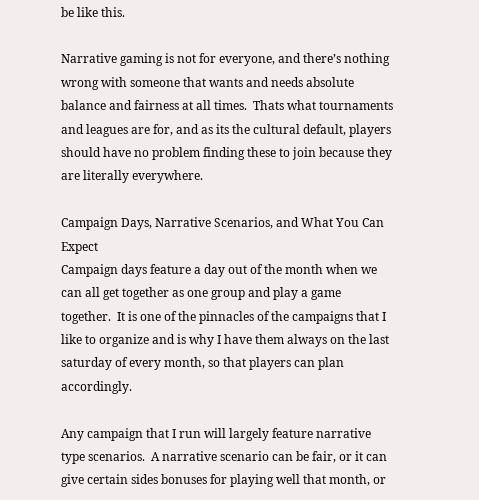be like this.

Narrative gaming is not for everyone, and there’s nothing wrong with someone that wants and needs absolute balance and fairness at all times.  Thats what tournaments and leagues are for, and as its the cultural default, players should have no problem finding these to join because they are literally everywhere.

Campaign Days, Narrative Scenarios, and What You Can Expect
Campaign days feature a day out of the month when we can all get together as one group and play a game together.  It is one of the pinnacles of the campaigns that I like to organize and is why I have them always on the last saturday of every month, so that players can plan accordingly.

Any campaign that I run will largely feature narrative type scenarios.  A narrative scenario can be fair, or it can give certain sides bonuses for playing well that month, or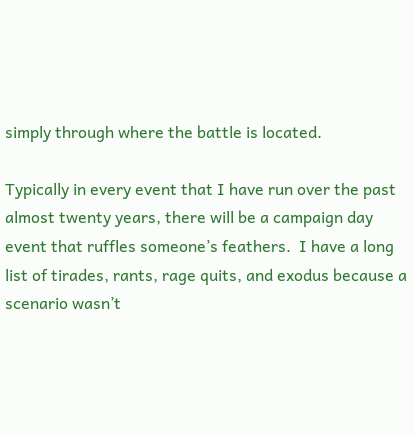simply through where the battle is located.

Typically in every event that I have run over the past almost twenty years, there will be a campaign day event that ruffles someone’s feathers.  I have a long list of tirades, rants, rage quits, and exodus because a scenario wasn’t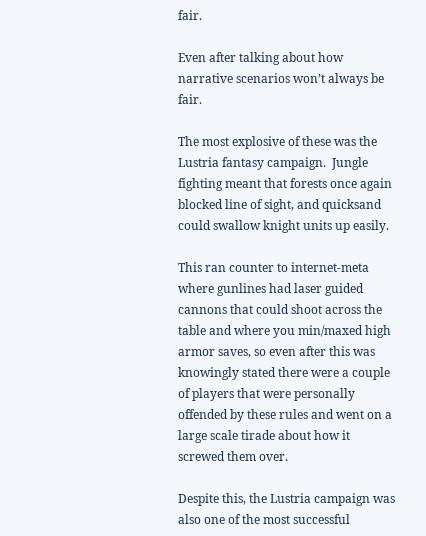fair.

Even after talking about how narrative scenarios won’t always be fair.

The most explosive of these was the Lustria fantasy campaign.  Jungle fighting meant that forests once again blocked line of sight, and quicksand could swallow knight units up easily.

This ran counter to internet-meta where gunlines had laser guided cannons that could shoot across the table and where you min/maxed high armor saves, so even after this was knowingly stated there were a couple of players that were personally offended by these rules and went on a large scale tirade about how it screwed them over.

Despite this, the Lustria campaign was also one of the most successful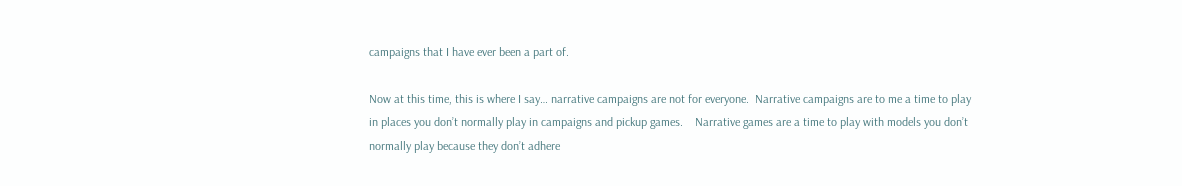campaigns that I have ever been a part of.

Now at this time, this is where I say… narrative campaigns are not for everyone.  Narrative campaigns are to me a time to play in places you don’t normally play in campaigns and pickup games.    Narrative games are a time to play with models you don’t normally play because they don’t adhere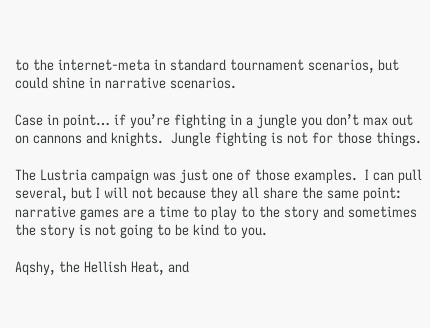to the internet-meta in standard tournament scenarios, but could shine in narrative scenarios.

Case in point… if you’re fighting in a jungle you don’t max out on cannons and knights.  Jungle fighting is not for those things.

The Lustria campaign was just one of those examples.  I can pull several, but I will not because they all share the same point:  narrative games are a time to play to the story and sometimes the story is not going to be kind to you.

Aqshy, the Hellish Heat, and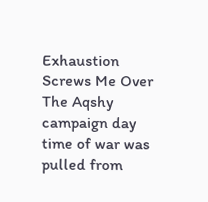Exhaustion Screws Me Over
The Aqshy campaign day time of war was pulled from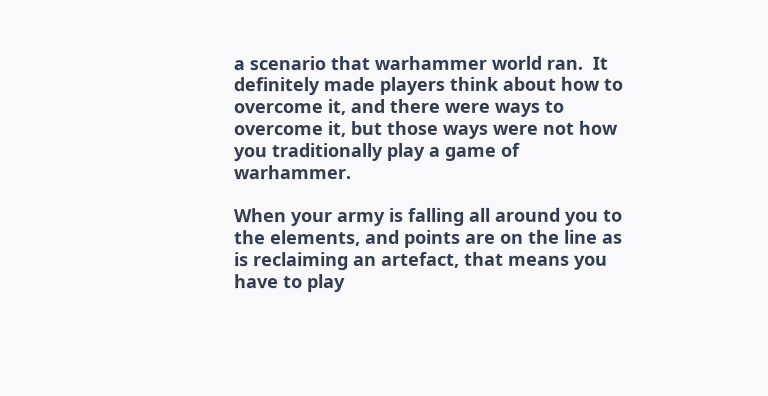a scenario that warhammer world ran.  It definitely made players think about how to overcome it, and there were ways to overcome it, but those ways were not how you traditionally play a game of warhammer.

When your army is falling all around you to the elements, and points are on the line as is reclaiming an artefact, that means you have to play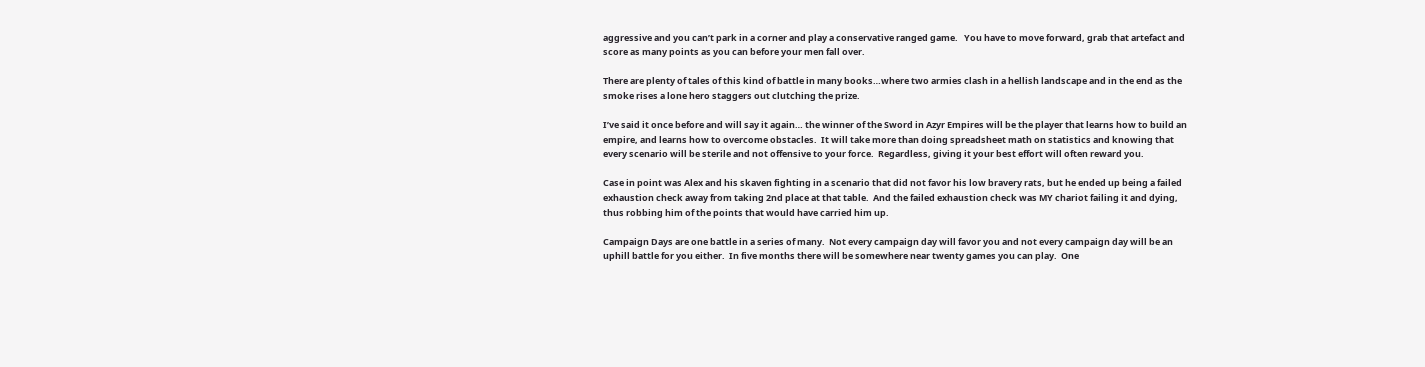aggressive and you can’t park in a corner and play a conservative ranged game.   You have to move forward, grab that artefact and score as many points as you can before your men fall over.

There are plenty of tales of this kind of battle in many books…where two armies clash in a hellish landscape and in the end as the smoke rises a lone hero staggers out clutching the prize.

I’ve said it once before and will say it again… the winner of the Sword in Azyr Empires will be the player that learns how to build an empire, and learns how to overcome obstacles.  It will take more than doing spreadsheet math on statistics and knowing that every scenario will be sterile and not offensive to your force.  Regardless, giving it your best effort will often reward you.

Case in point was Alex and his skaven fighting in a scenario that did not favor his low bravery rats, but he ended up being a failed exhaustion check away from taking 2nd place at that table.  And the failed exhaustion check was MY chariot failing it and dying, thus robbing him of the points that would have carried him up.

Campaign Days are one battle in a series of many.  Not every campaign day will favor you and not every campaign day will be an uphill battle for you either.  In five months there will be somewhere near twenty games you can play.  One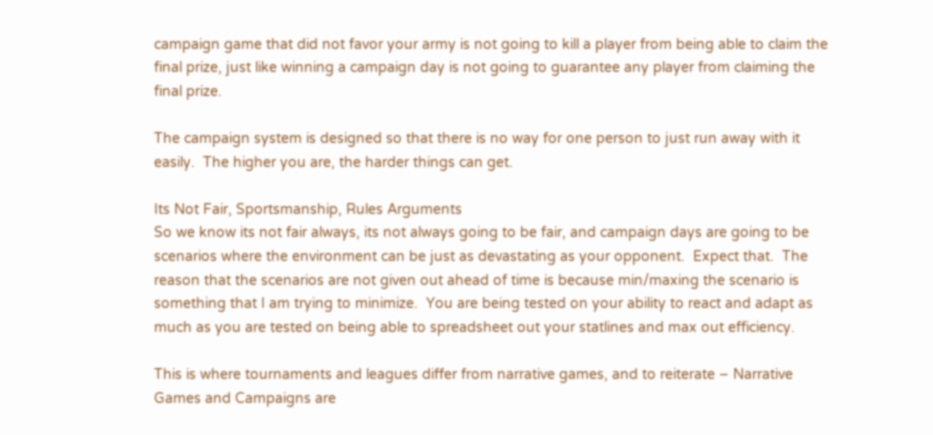campaign game that did not favor your army is not going to kill a player from being able to claim the final prize, just like winning a campaign day is not going to guarantee any player from claiming the final prize.

The campaign system is designed so that there is no way for one person to just run away with it easily.  The higher you are, the harder things can get.

Its Not Fair, Sportsmanship, Rules Arguments
So we know its not fair always, its not always going to be fair, and campaign days are going to be scenarios where the environment can be just as devastating as your opponent.  Expect that.  The reason that the scenarios are not given out ahead of time is because min/maxing the scenario is something that I am trying to minimize.  You are being tested on your ability to react and adapt as much as you are tested on being able to spreadsheet out your statlines and max out efficiency.

This is where tournaments and leagues differ from narrative games, and to reiterate – Narrative Games and Campaigns are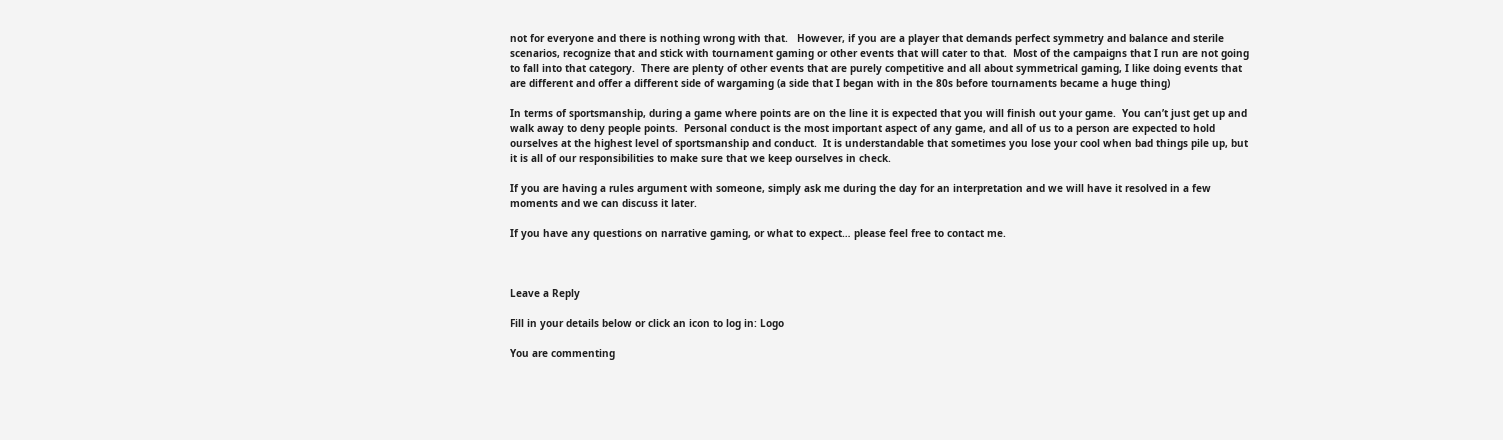not for everyone and there is nothing wrong with that.   However, if you are a player that demands perfect symmetry and balance and sterile scenarios, recognize that and stick with tournament gaming or other events that will cater to that.  Most of the campaigns that I run are not going to fall into that category.  There are plenty of other events that are purely competitive and all about symmetrical gaming, I like doing events that are different and offer a different side of wargaming (a side that I began with in the 80s before tournaments became a huge thing)

In terms of sportsmanship, during a game where points are on the line it is expected that you will finish out your game.  You can’t just get up and walk away to deny people points.  Personal conduct is the most important aspect of any game, and all of us to a person are expected to hold ourselves at the highest level of sportsmanship and conduct.  It is understandable that sometimes you lose your cool when bad things pile up, but it is all of our responsibilities to make sure that we keep ourselves in check.

If you are having a rules argument with someone, simply ask me during the day for an interpretation and we will have it resolved in a few moments and we can discuss it later.

If you have any questions on narrative gaming, or what to expect… please feel free to contact me.



Leave a Reply

Fill in your details below or click an icon to log in: Logo

You are commenting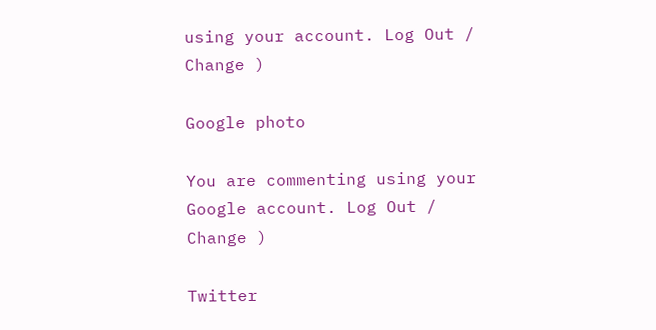using your account. Log Out /  Change )

Google photo

You are commenting using your Google account. Log Out /  Change )

Twitter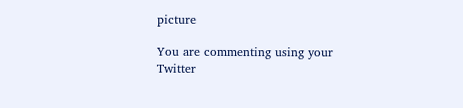picture

You are commenting using your Twitter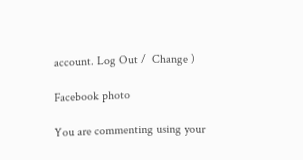account. Log Out /  Change )

Facebook photo

You are commenting using your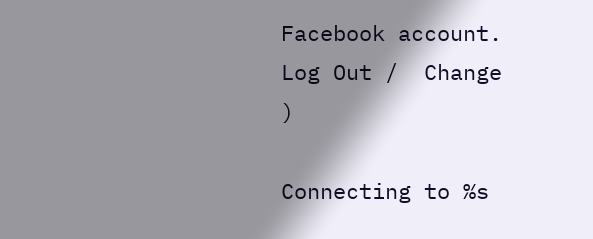Facebook account. Log Out /  Change )

Connecting to %s